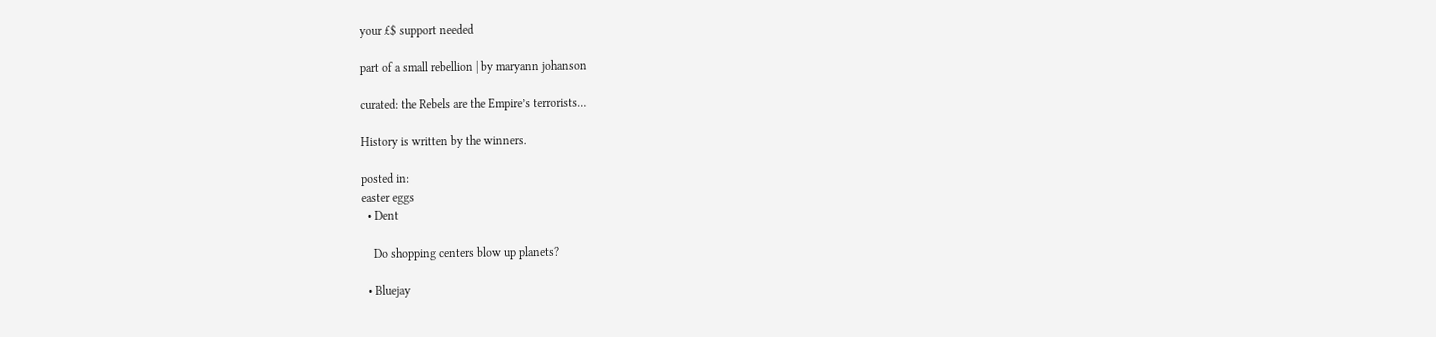your £$ support needed

part of a small rebellion | by maryann johanson

curated: the Rebels are the Empire’s terrorists…

History is written by the winners.

posted in:
easter eggs
  • Dent

    Do shopping centers blow up planets?

  • Bluejay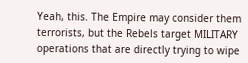Yeah, this. The Empire may consider them terrorists, but the Rebels target MILITARY operations that are directly trying to wipe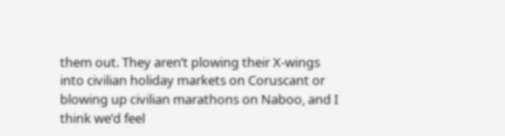them out. They aren’t plowing their X-wings into civilian holiday markets on Coruscant or blowing up civilian marathons on Naboo, and I think we’d feel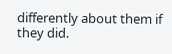differently about them if they did.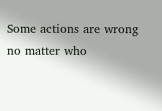Some actions are wrong no matter who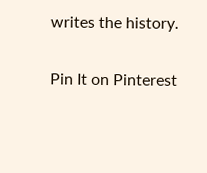writes the history.

Pin It on Pinterest